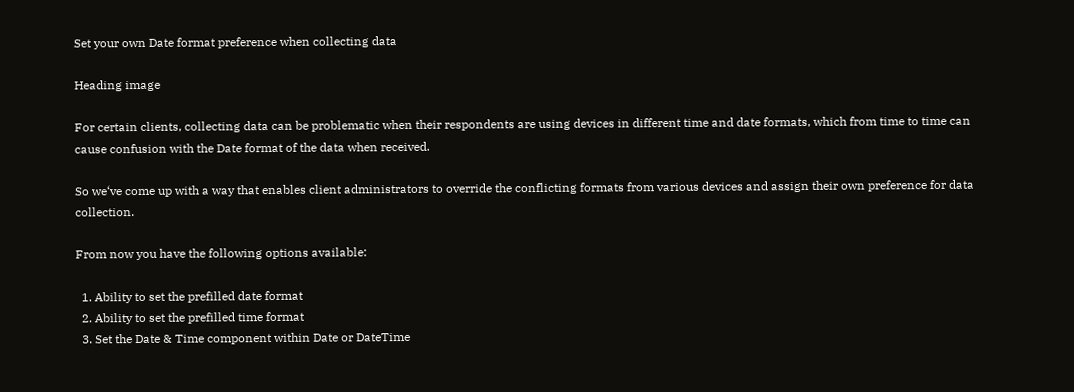Set your own Date format preference when collecting data

Heading image

For certain clients, collecting data can be problematic when their respondents are using devices in different time and date formats, which from time to time can cause confusion with the Date format of the data when received.

So we‘ve come up with a way that enables client administrators to override the conflicting formats from various devices and assign their own preference for data collection.

From now you have the following options available:

  1. Ability to set the prefilled date format
  2. Ability to set the prefilled time format
  3. Set the Date & Time component within Date or DateTime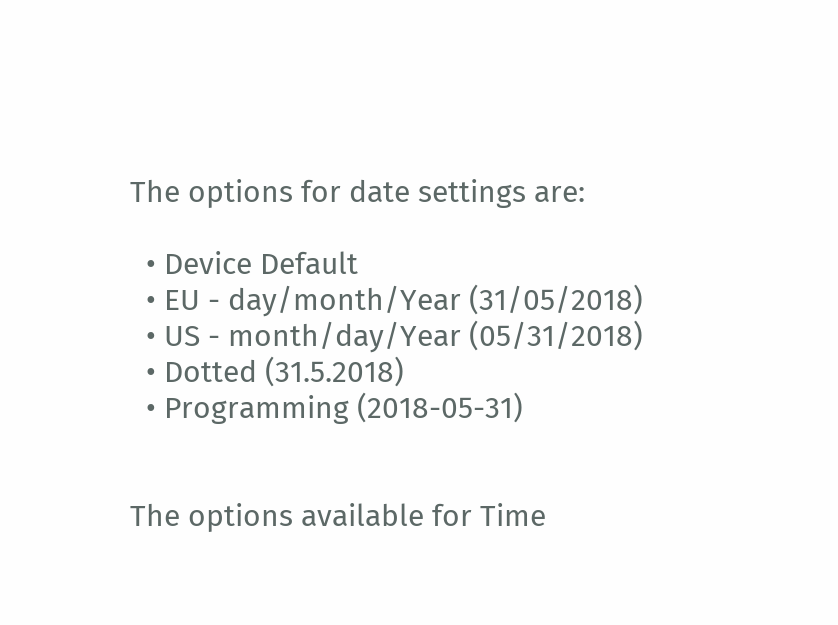The options for date settings are:

  • Device Default
  • EU - day/month/Year (31/05/2018)
  • US - month/day/Year (05/31/2018)
  • Dotted (31.5.2018)
  • Programming (2018-05-31)


The options available for Time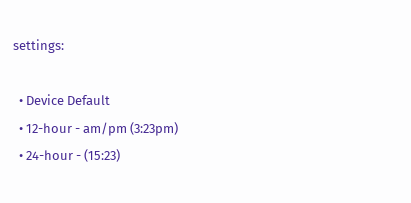settings:

  • Device Default
  • 12-hour - am/pm (3:23pm)
  • 24-hour - (15:23)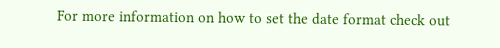For more information on how to set the date format check out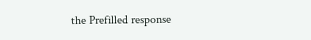the Prefilled response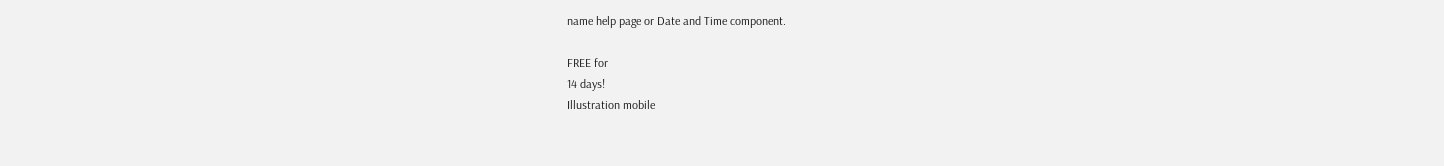name help page or Date and Time component.

FREE for
14 days!
Illustration mobile